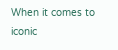When it comes to iconic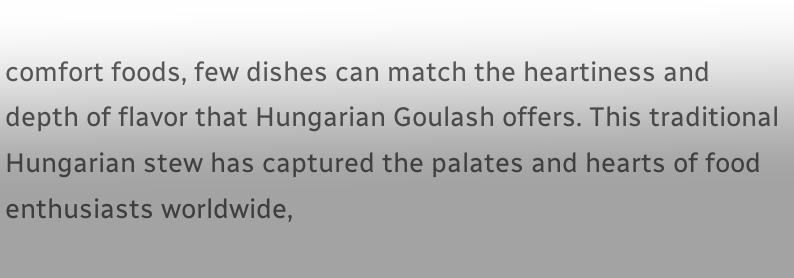comfort foods, few dishes can match the heartiness and depth of flavor that Hungarian Goulash offers. This traditional Hungarian stew has captured the palates and hearts of food enthusiasts worldwide,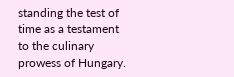standing the test of time as a testament to the culinary prowess of Hungary.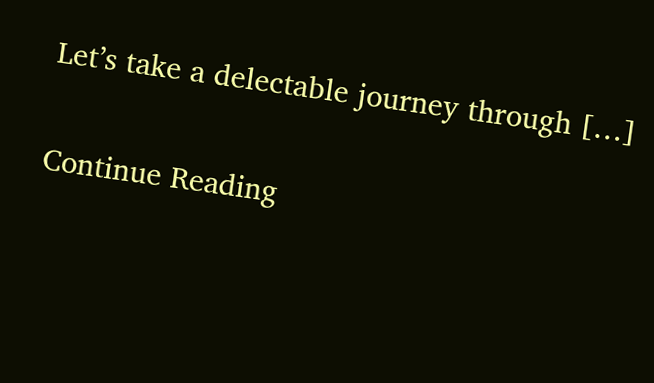Let’s take a delectable journey through […]

Continue Reading